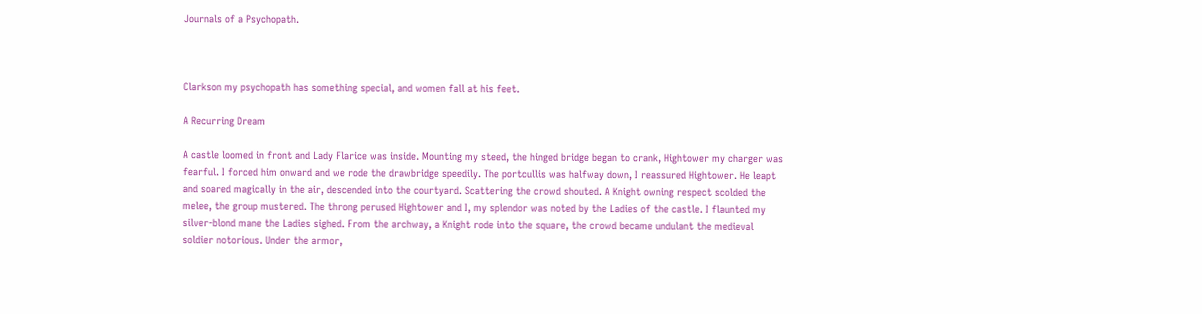Journals of a Psychopath.



Clarkson my psychopath has something special, and women fall at his feet.

A Recurring Dream

A castle loomed in front and Lady Flarice was inside. Mounting my steed, the hinged bridge began to crank, Hightower my charger was fearful. I forced him onward and we rode the drawbridge speedily. The portcullis was halfway down, I reassured Hightower. He leapt and soared magically in the air, descended into the courtyard. Scattering the crowd shouted. A Knight owning respect scolded the melee, the group mustered. The throng perused Hightower and I, my splendor was noted by the Ladies of the castle. I flaunted my silver-blond mane the Ladies sighed. From the archway, a Knight rode into the square, the crowd became undulant the medieval soldier notorious. Under the armor,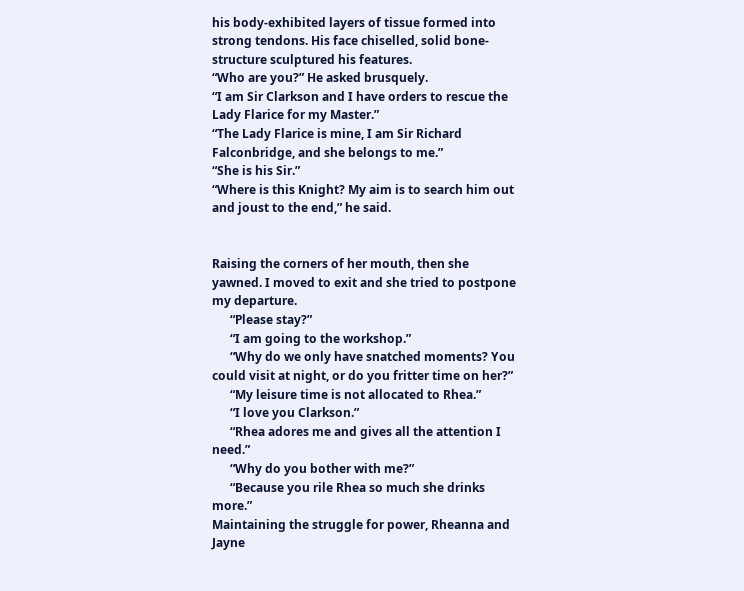his body-exhibited layers of tissue formed into strong tendons. His face chiselled, solid bone-structure sculptured his features.
“Who are you?” He asked brusquely.
“I am Sir Clarkson and I have orders to rescue the Lady Flarice for my Master.”
“The Lady Flarice is mine, I am Sir Richard Falconbridge, and she belongs to me.”
“She is his Sir.”
“Where is this Knight? My aim is to search him out and joust to the end,” he said.


Raising the corners of her mouth, then she yawned. I moved to exit and she tried to postpone my departure.
      “Please stay?”
      “I am going to the workshop.”
      “Why do we only have snatched moments? You could visit at night, or do you fritter time on her?”
      “My leisure time is not allocated to Rhea.”
      “I love you Clarkson.”
      “Rhea adores me and gives all the attention I need.”
      “Why do you bother with me?”
      “Because you rile Rhea so much she drinks more.”
Maintaining the struggle for power, Rheanna and Jayne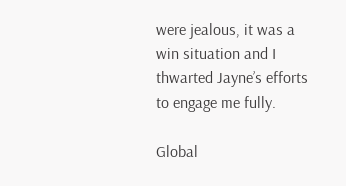were jealous, it was a win situation and I thwarted Jayne’s efforts to engage me fully.

Global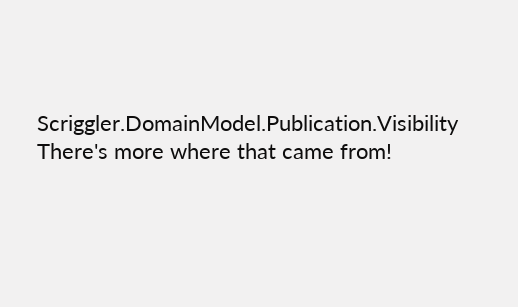Scriggler.DomainModel.Publication.Visibility
There's more where that came from!